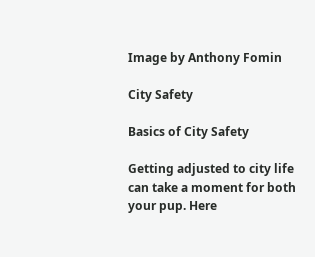Image by Anthony Fomin

City Safety

Basics of City Safety

Getting adjusted to city life can take a moment for both your pup. Here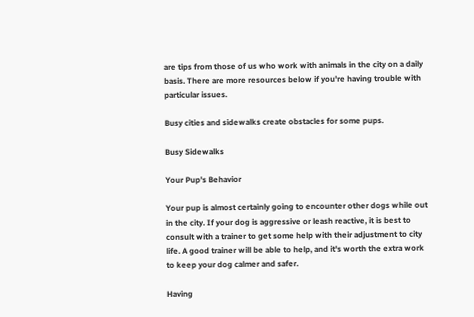are tips from those of us who work with animals in the city on a daily basis. There are more resources below if you're having trouble with particular issues.

Busy cities and sidewalks create obstacles for some pups.

Busy Sidewalks

Your Pup's Behavior

Your pup is almost certainly going to encounter other dogs while out in the city. If your dog is aggressive or leash reactive, it is best to consult with a trainer to get some help with their adjustment to city life. A good trainer will be able to help, and it's worth the extra work to keep your dog calmer and safer.

Having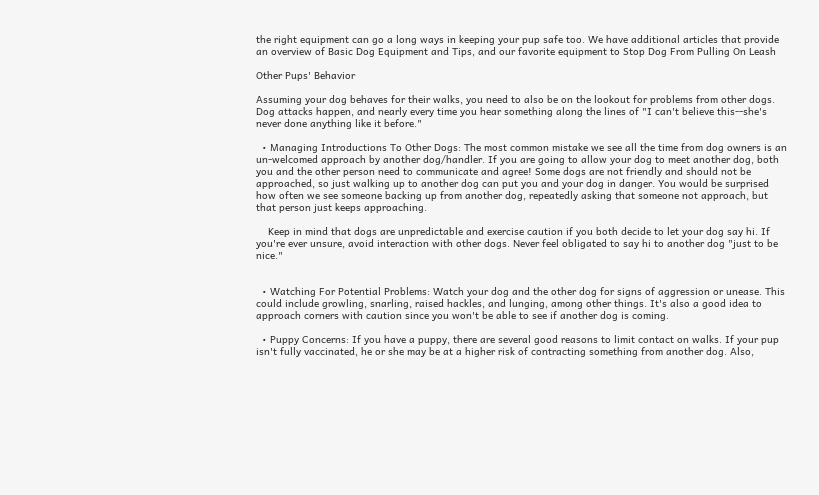the right equipment can go a long ways in keeping your pup safe too. We have additional articles that provide an overview of Basic Dog Equipment and Tips, and our favorite equipment to Stop Dog From Pulling On Leash

Other Pups' Behavior

Assuming your dog behaves for their walks, you need to also be on the lookout for problems from other dogs. Dog attacks happen, and nearly every time you hear something along the lines of "I can't believe this--she's never done anything like it before."

  • Managing Introductions To Other Dogs: The most common mistake we see all the time from dog owners is an un-welcomed approach by another dog/handler. If you are going to allow your dog to meet another dog, both you and the other person need to communicate and agree! Some dogs are not friendly and should not be approached, so just walking up to another dog can put you and your dog in danger. You would be surprised how often we see someone backing up from another dog, repeatedly asking that someone not approach, but that person just keeps approaching.

    Keep in mind that dogs are unpredictable and exercise caution if you both decide to let your dog say hi. If you're ever unsure, avoid interaction with other dogs. Never feel obligated to say hi to another dog "just to be nice."


  • Watching For Potential Problems: Watch your dog and the other dog for signs of aggression or unease. This could include growling, snarling, raised hackles, and lunging, among other things. It's also a good idea to approach corners with caution since you won't be able to see if another dog is coming.

  • Puppy Concerns: If you have a puppy, there are several good reasons to limit contact on walks. If your pup isn't fully vaccinated, he or she may be at a higher risk of contracting something from another dog. Also,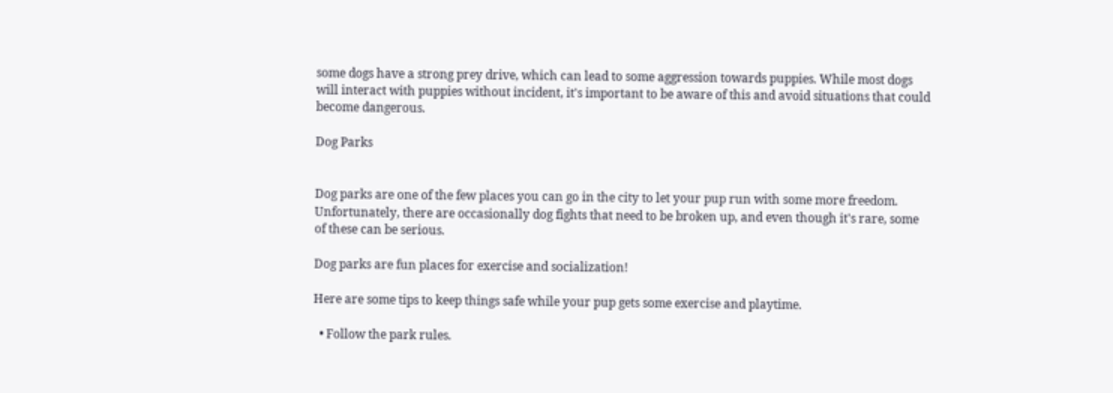some dogs have a strong prey drive, which can lead to some aggression towards puppies. While most dogs will interact with puppies without incident, it's important to be aware of this and avoid situations that could become dangerous.

Dog Parks


Dog parks are one of the few places you can go in the city to let your pup run with some more freedom. Unfortunately, there are occasionally dog fights that need to be broken up, and even though it's rare, some of these can be serious.

Dog parks are fun places for exercise and socialization!

Here are some tips to keep things safe while your pup gets some exercise and playtime.

  • Follow the park rules.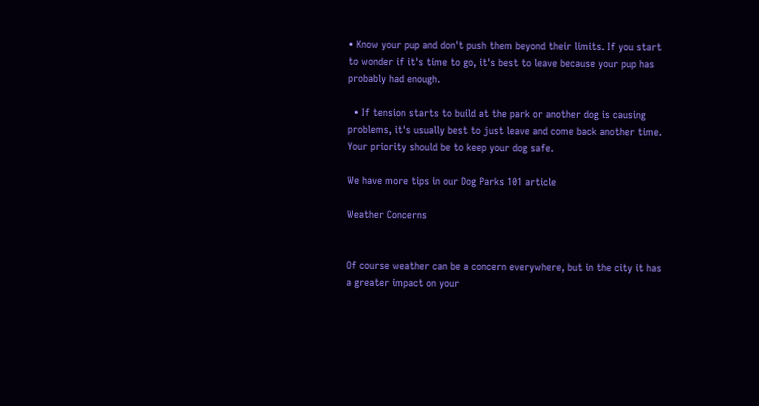• Know your pup and don't push them beyond their limits. If you start to wonder if it's time to go, it's best to leave because your pup has probably had enough.

  • If tension starts to build at the park or another dog is causing problems, it's usually best to just leave and come back another time. Your priority should be to keep your dog safe.

We have more tips in our Dog Parks 101 article

Weather Concerns


Of course weather can be a concern everywhere, but in the city it has a greater impact on your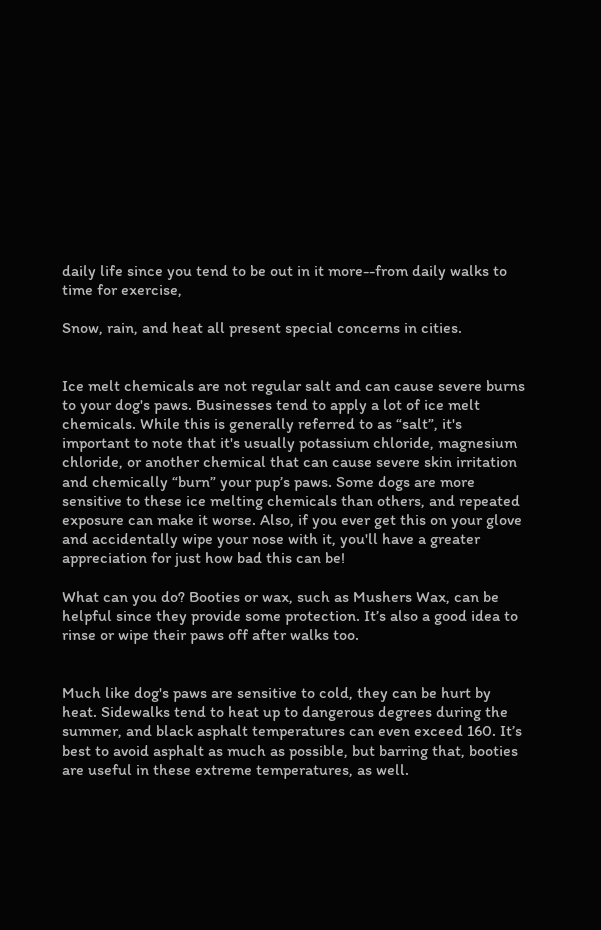daily life since you tend to be out in it more--from daily walks to time for exercise,

Snow, rain, and heat all present special concerns in cities.


Ice melt chemicals are not regular salt and can cause severe burns to your dog's paws. Businesses tend to apply a lot of ice melt chemicals. While this is generally referred to as “salt”, it's important to note that it's usually potassium chloride, magnesium chloride, or another chemical that can cause severe skin irritation and chemically “burn” your pup’s paws. Some dogs are more sensitive to these ice melting chemicals than others, and repeated exposure can make it worse. Also, if you ever get this on your glove and accidentally wipe your nose with it, you'll have a greater appreciation for just how bad this can be!

What can you do? Booties or wax, such as Mushers Wax, can be helpful since they provide some protection. It’s also a good idea to rinse or wipe their paws off after walks too.


Much like dog's paws are sensitive to cold, they can be hurt by heat. Sidewalks tend to heat up to dangerous degrees during the summer, and black asphalt temperatures can even exceed 160. It’s best to avoid asphalt as much as possible, but barring that, booties are useful in these extreme temperatures, as well.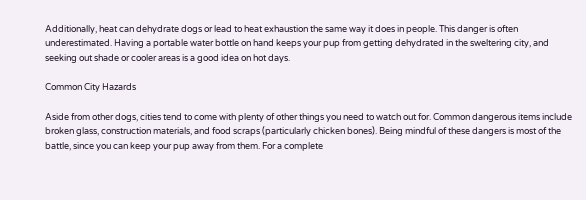Additionally, heat can dehydrate dogs or lead to heat exhaustion the same way it does in people. This danger is often underestimated. Having a portable water bottle on hand keeps your pup from getting dehydrated in the sweltering city, and seeking out shade or cooler areas is a good idea on hot days.

Common City Hazards

Aside from other dogs, cities tend to come with plenty of other things you need to watch out for. Common dangerous items include broken glass, construction materials, and food scraps (particularly chicken bones). Being mindful of these dangers is most of the battle, since you can keep your pup away from them. For a complete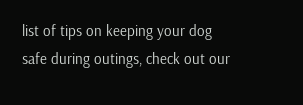list of tips on keeping your dog safe during outings, check out our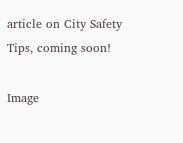article on City Safety Tips, coming soon!

Image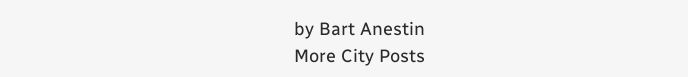by Bart Anestin
More City Posts